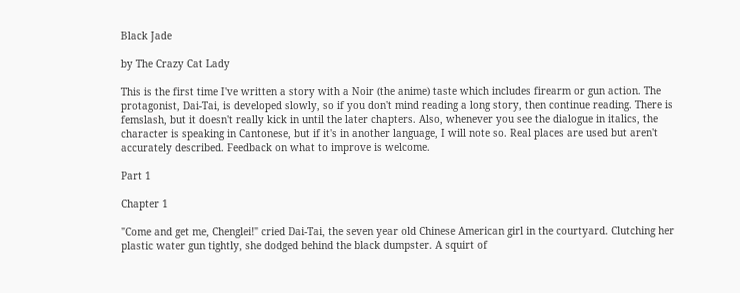Black Jade

by The Crazy Cat Lady

This is the first time I've written a story with a Noir (the anime) taste which includes firearm or gun action. The protagonist, Dai-Tai, is developed slowly, so if you don't mind reading a long story, then continue reading. There is femslash, but it doesn't really kick in until the later chapters. Also, whenever you see the dialogue in italics, the character is speaking in Cantonese, but if it's in another language, I will note so. Real places are used but aren't accurately described. Feedback on what to improve is welcome.

Part 1

Chapter 1

"Come and get me, Chenglei!" cried Dai-Tai, the seven year old Chinese American girl in the courtyard. Clutching her plastic water gun tightly, she dodged behind the black dumpster. A squirt of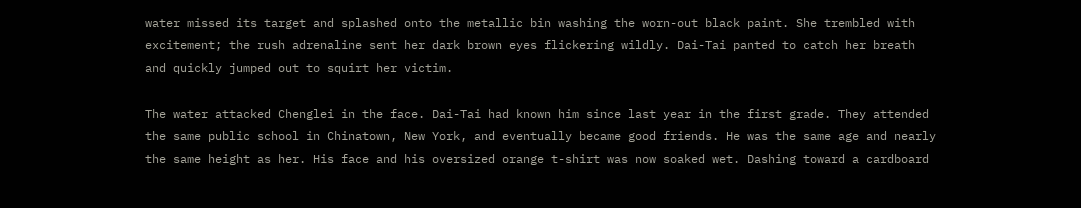water missed its target and splashed onto the metallic bin washing the worn-out black paint. She trembled with excitement; the rush adrenaline sent her dark brown eyes flickering wildly. Dai-Tai panted to catch her breath and quickly jumped out to squirt her victim.

The water attacked Chenglei in the face. Dai-Tai had known him since last year in the first grade. They attended the same public school in Chinatown, New York, and eventually became good friends. He was the same age and nearly the same height as her. His face and his oversized orange t-shirt was now soaked wet. Dashing toward a cardboard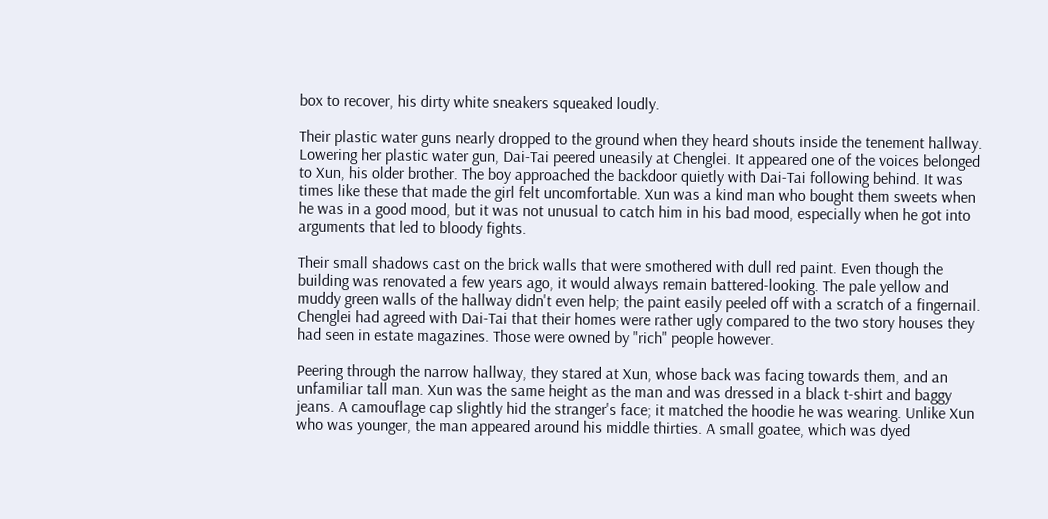box to recover, his dirty white sneakers squeaked loudly.

Their plastic water guns nearly dropped to the ground when they heard shouts inside the tenement hallway. Lowering her plastic water gun, Dai-Tai peered uneasily at Chenglei. It appeared one of the voices belonged to Xun, his older brother. The boy approached the backdoor quietly with Dai-Tai following behind. It was times like these that made the girl felt uncomfortable. Xun was a kind man who bought them sweets when he was in a good mood, but it was not unusual to catch him in his bad mood, especially when he got into arguments that led to bloody fights.

Their small shadows cast on the brick walls that were smothered with dull red paint. Even though the building was renovated a few years ago, it would always remain battered-looking. The pale yellow and muddy green walls of the hallway didn't even help; the paint easily peeled off with a scratch of a fingernail. Chenglei had agreed with Dai-Tai that their homes were rather ugly compared to the two story houses they had seen in estate magazines. Those were owned by "rich" people however.

Peering through the narrow hallway, they stared at Xun, whose back was facing towards them, and an unfamiliar tall man. Xun was the same height as the man and was dressed in a black t-shirt and baggy jeans. A camouflage cap slightly hid the stranger's face; it matched the hoodie he was wearing. Unlike Xun who was younger, the man appeared around his middle thirties. A small goatee, which was dyed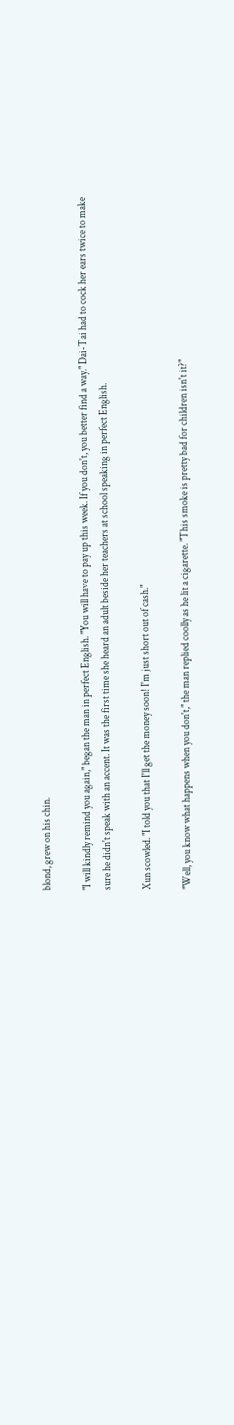blond, grew on his chin.

"I will kindly remind you again," began the man in perfect English. "You will have to pay up this week. If you don't, you better find a way." Dai-Tai had to cock her ears twice to make sure he didn't speak with an accent. It was the first time she heard an adult beside her teachers at school speaking in perfect English.

Xun scowled. "I told you that I'll get the money soon! I'm just short out of cash."

"Well, you know what happens when you don't," the man replied coolly as he lit a cigarette. "This smoke is pretty bad for children isn't it?"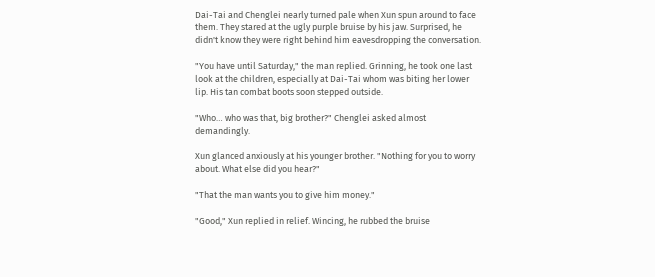Dai-Tai and Chenglei nearly turned pale when Xun spun around to face them. They stared at the ugly purple bruise by his jaw. Surprised, he didn't know they were right behind him eavesdropping the conversation.

"You have until Saturday," the man replied. Grinning, he took one last look at the children, especially at Dai-Tai whom was biting her lower lip. His tan combat boots soon stepped outside.

"Who… who was that, big brother?" Chenglei asked almost demandingly.

Xun glanced anxiously at his younger brother. "Nothing for you to worry about. What else did you hear?"

"That the man wants you to give him money."

"Good," Xun replied in relief. Wincing, he rubbed the bruise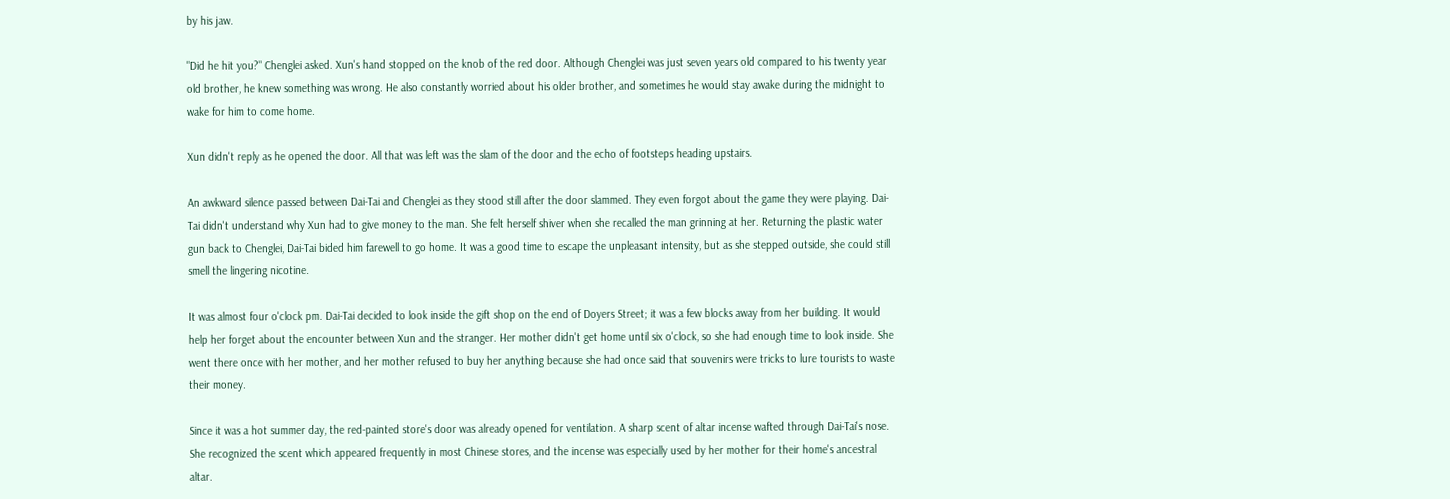by his jaw.

"Did he hit you?" Chenglei asked. Xun's hand stopped on the knob of the red door. Although Chenglei was just seven years old compared to his twenty year old brother, he knew something was wrong. He also constantly worried about his older brother, and sometimes he would stay awake during the midnight to wake for him to come home.

Xun didn't reply as he opened the door. All that was left was the slam of the door and the echo of footsteps heading upstairs.

An awkward silence passed between Dai-Tai and Chenglei as they stood still after the door slammed. They even forgot about the game they were playing. Dai-Tai didn't understand why Xun had to give money to the man. She felt herself shiver when she recalled the man grinning at her. Returning the plastic water gun back to Chenglei, Dai-Tai bided him farewell to go home. It was a good time to escape the unpleasant intensity, but as she stepped outside, she could still smell the lingering nicotine.

It was almost four o'clock pm. Dai-Tai decided to look inside the gift shop on the end of Doyers Street; it was a few blocks away from her building. It would help her forget about the encounter between Xun and the stranger. Her mother didn't get home until six o'clock, so she had enough time to look inside. She went there once with her mother, and her mother refused to buy her anything because she had once said that souvenirs were tricks to lure tourists to waste their money.

Since it was a hot summer day, the red-painted store's door was already opened for ventilation. A sharp scent of altar incense wafted through Dai-Tai's nose. She recognized the scent which appeared frequently in most Chinese stores, and the incense was especially used by her mother for their home's ancestral altar.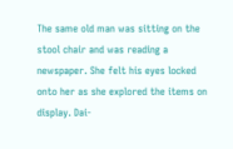The same old man was sitting on the stool chair and was reading a newspaper. She felt his eyes locked onto her as she explored the items on display. Dai-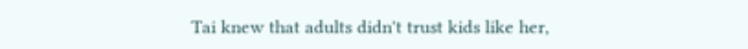Tai knew that adults didn't trust kids like her,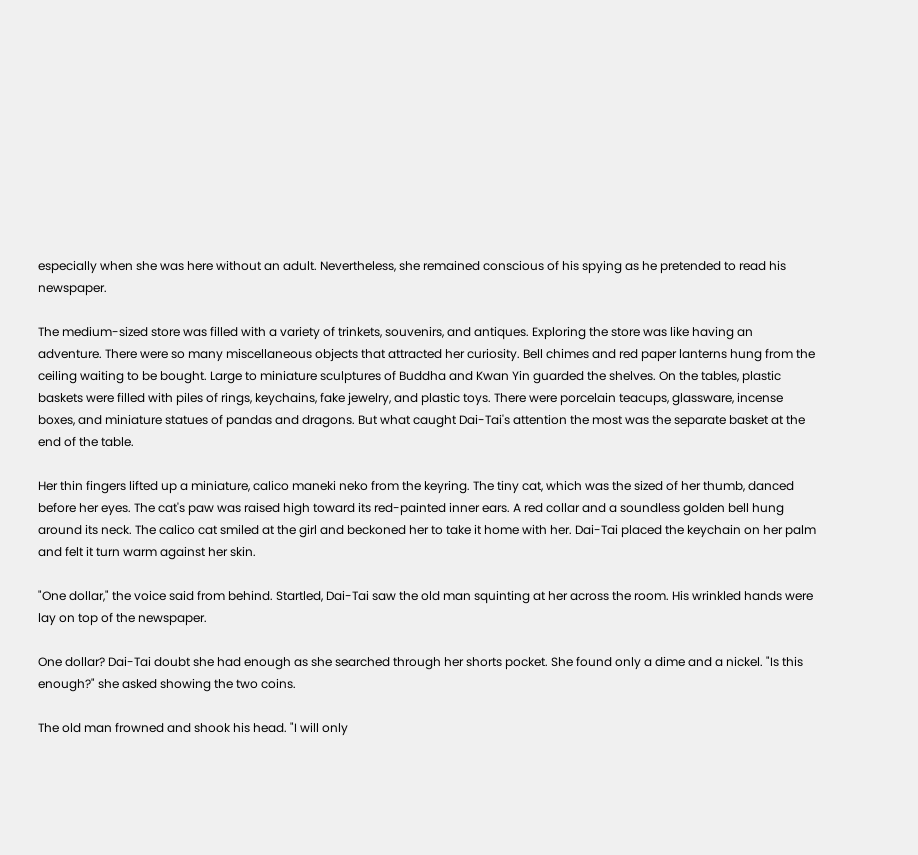especially when she was here without an adult. Nevertheless, she remained conscious of his spying as he pretended to read his newspaper.

The medium-sized store was filled with a variety of trinkets, souvenirs, and antiques. Exploring the store was like having an adventure. There were so many miscellaneous objects that attracted her curiosity. Bell chimes and red paper lanterns hung from the ceiling waiting to be bought. Large to miniature sculptures of Buddha and Kwan Yin guarded the shelves. On the tables, plastic baskets were filled with piles of rings, keychains, fake jewelry, and plastic toys. There were porcelain teacups, glassware, incense boxes, and miniature statues of pandas and dragons. But what caught Dai-Tai's attention the most was the separate basket at the end of the table.

Her thin fingers lifted up a miniature, calico maneki neko from the keyring. The tiny cat, which was the sized of her thumb, danced before her eyes. The cat's paw was raised high toward its red-painted inner ears. A red collar and a soundless golden bell hung around its neck. The calico cat smiled at the girl and beckoned her to take it home with her. Dai-Tai placed the keychain on her palm and felt it turn warm against her skin.

"One dollar," the voice said from behind. Startled, Dai-Tai saw the old man squinting at her across the room. His wrinkled hands were lay on top of the newspaper.

One dollar? Dai-Tai doubt she had enough as she searched through her shorts pocket. She found only a dime and a nickel. "Is this enough?" she asked showing the two coins.

The old man frowned and shook his head. "I will only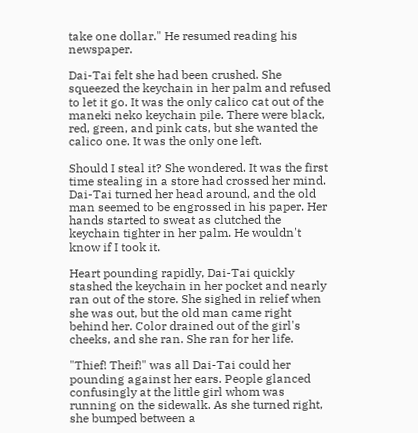take one dollar." He resumed reading his newspaper.

Dai-Tai felt she had been crushed. She squeezed the keychain in her palm and refused to let it go. It was the only calico cat out of the maneki neko keychain pile. There were black, red, green, and pink cats, but she wanted the calico one. It was the only one left.

Should I steal it? She wondered. It was the first time stealing in a store had crossed her mind. Dai-Tai turned her head around, and the old man seemed to be engrossed in his paper. Her hands started to sweat as clutched the keychain tighter in her palm. He wouldn't know if I took it.

Heart pounding rapidly, Dai-Tai quickly stashed the keychain in her pocket and nearly ran out of the store. She sighed in relief when she was out, but the old man came right behind her. Color drained out of the girl's cheeks, and she ran. She ran for her life.

"Thief! Theif!" was all Dai-Tai could her pounding against her ears. People glanced confusingly at the little girl whom was running on the sidewalk. As she turned right, she bumped between a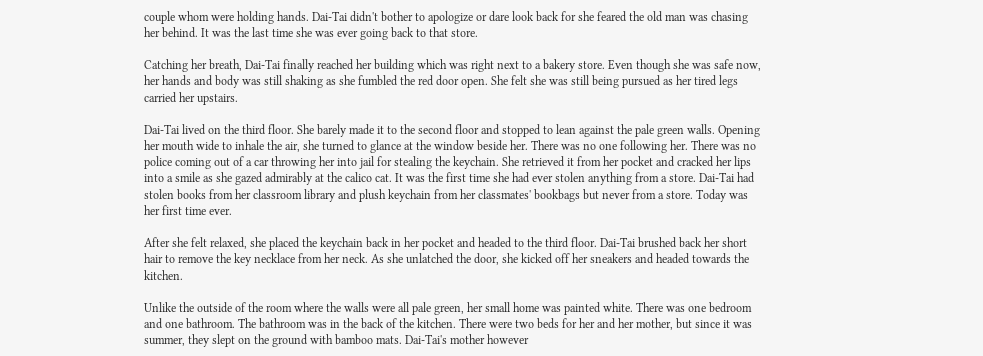couple whom were holding hands. Dai-Tai didn't bother to apologize or dare look back for she feared the old man was chasing her behind. It was the last time she was ever going back to that store.

Catching her breath, Dai-Tai finally reached her building which was right next to a bakery store. Even though she was safe now, her hands and body was still shaking as she fumbled the red door open. She felt she was still being pursued as her tired legs carried her upstairs.

Dai-Tai lived on the third floor. She barely made it to the second floor and stopped to lean against the pale green walls. Opening her mouth wide to inhale the air, she turned to glance at the window beside her. There was no one following her. There was no police coming out of a car throwing her into jail for stealing the keychain. She retrieved it from her pocket and cracked her lips into a smile as she gazed admirably at the calico cat. It was the first time she had ever stolen anything from a store. Dai-Tai had stolen books from her classroom library and plush keychain from her classmates' bookbags but never from a store. Today was her first time ever.

After she felt relaxed, she placed the keychain back in her pocket and headed to the third floor. Dai-Tai brushed back her short hair to remove the key necklace from her neck. As she unlatched the door, she kicked off her sneakers and headed towards the kitchen.

Unlike the outside of the room where the walls were all pale green, her small home was painted white. There was one bedroom and one bathroom. The bathroom was in the back of the kitchen. There were two beds for her and her mother, but since it was summer, they slept on the ground with bamboo mats. Dai-Tai's mother however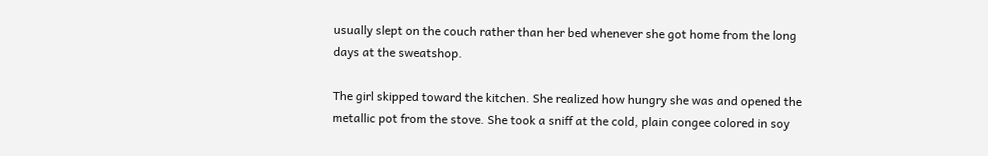usually slept on the couch rather than her bed whenever she got home from the long days at the sweatshop.

The girl skipped toward the kitchen. She realized how hungry she was and opened the metallic pot from the stove. She took a sniff at the cold, plain congee colored in soy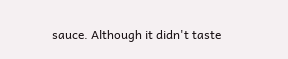sauce. Although it didn't taste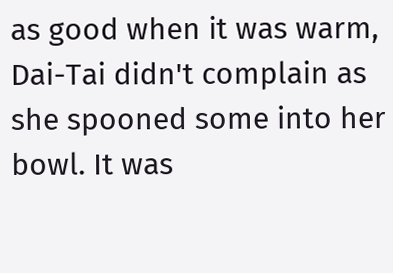as good when it was warm, Dai-Tai didn't complain as she spooned some into her bowl. It was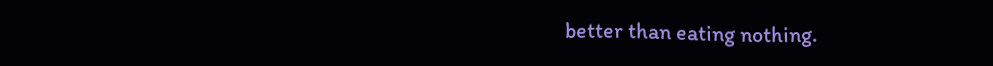better than eating nothing.